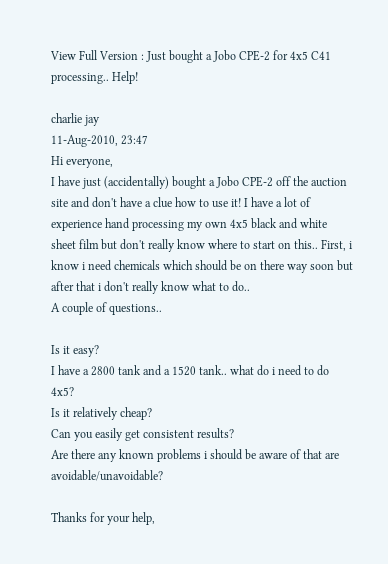View Full Version : Just bought a Jobo CPE-2 for 4x5 C41 processing.. Help!

charlie jay
11-Aug-2010, 23:47
Hi everyone,
I have just (accidentally) bought a Jobo CPE-2 off the auction site and don't have a clue how to use it! I have a lot of experience hand processing my own 4x5 black and white sheet film but don't really know where to start on this.. First, i know i need chemicals which should be on there way soon but after that i don't really know what to do..
A couple of questions..

Is it easy?
I have a 2800 tank and a 1520 tank.. what do i need to do 4x5?
Is it relatively cheap?
Can you easily get consistent results?
Are there any known problems i should be aware of that are avoidable/unavoidable?

Thanks for your help,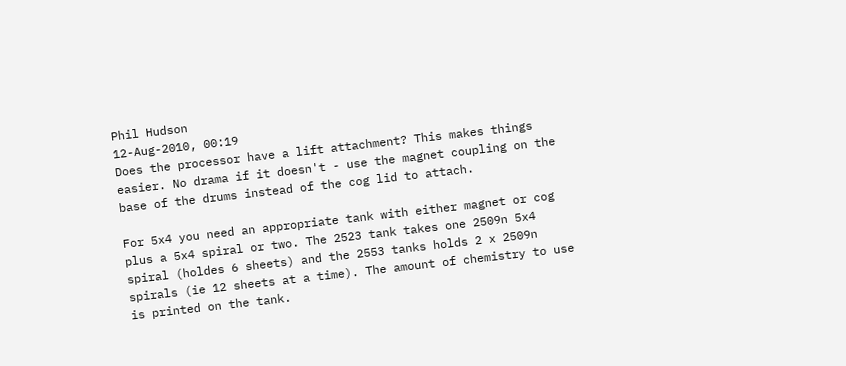Phil Hudson
12-Aug-2010, 00:19
Does the processor have a lift attachment? This makes things easier. No drama if it doesn't - use the magnet coupling on the base of the drums instead of the cog lid to attach.

For 5x4 you need an appropriate tank with either magnet or cog plus a 5x4 spiral or two. The 2523 tank takes one 2509n 5x4 spiral (holdes 6 sheets) and the 2553 tanks holds 2 x 2509n spirals (ie 12 sheets at a time). The amount of chemistry to use is printed on the tank.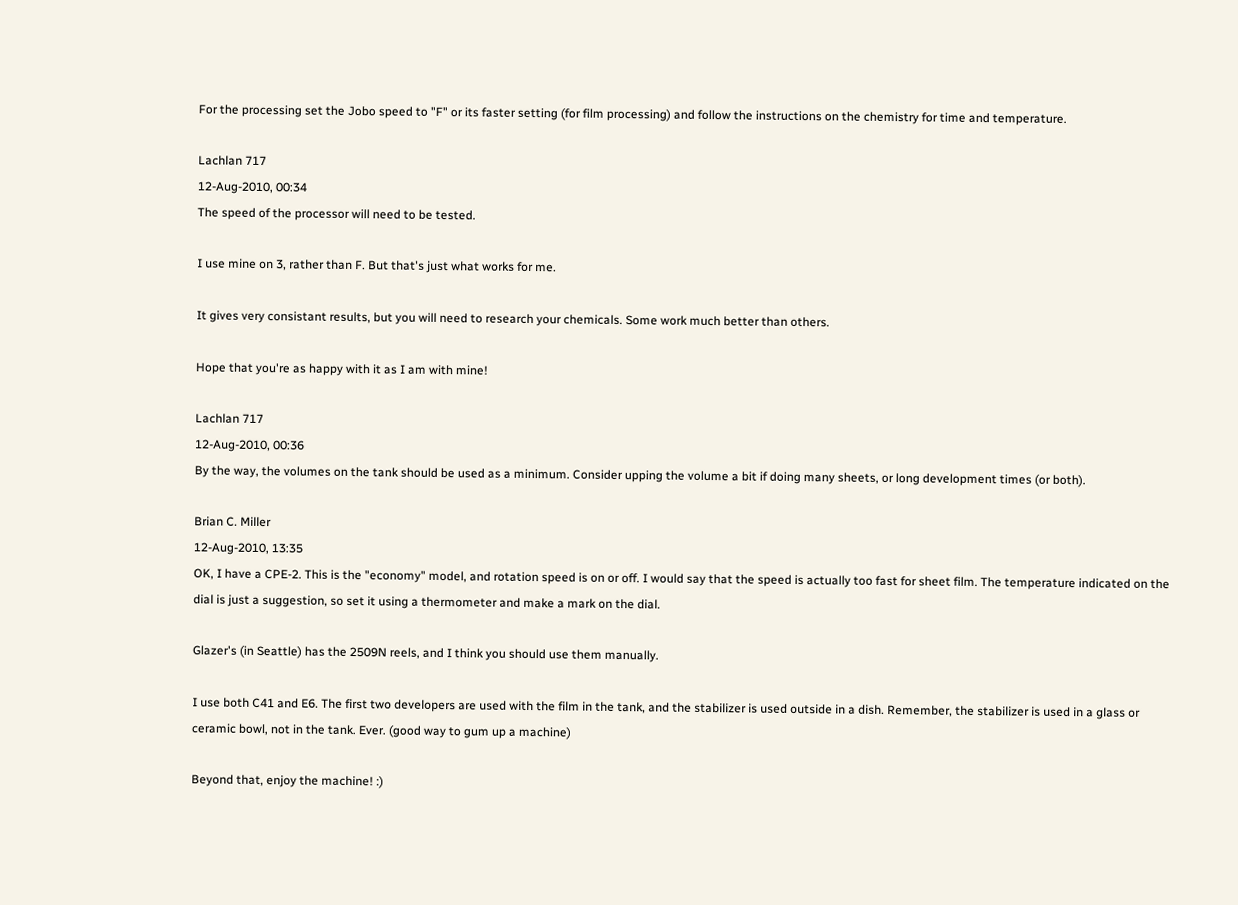For the processing set the Jobo speed to "F" or its faster setting (for film processing) and follow the instructions on the chemistry for time and temperature.

Lachlan 717
12-Aug-2010, 00:34
The speed of the processor will need to be tested.

I use mine on 3, rather than F. But that's just what works for me.

It gives very consistant results, but you will need to research your chemicals. Some work much better than others.

Hope that you're as happy with it as I am with mine!

Lachlan 717
12-Aug-2010, 00:36
By the way, the volumes on the tank should be used as a minimum. Consider upping the volume a bit if doing many sheets, or long development times (or both).

Brian C. Miller
12-Aug-2010, 13:35
OK, I have a CPE-2. This is the "economy" model, and rotation speed is on or off. I would say that the speed is actually too fast for sheet film. The temperature indicated on the dial is just a suggestion, so set it using a thermometer and make a mark on the dial.

Glazer's (in Seattle) has the 2509N reels, and I think you should use them manually.

I use both C41 and E6. The first two developers are used with the film in the tank, and the stabilizer is used outside in a dish. Remember, the stabilizer is used in a glass or ceramic bowl, not in the tank. Ever. (good way to gum up a machine)

Beyond that, enjoy the machine! :)